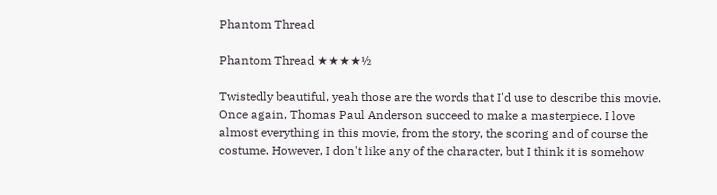Phantom Thread

Phantom Thread ★★★★½

Twistedly beautiful, yeah those are the words that I'd use to describe this movie. Once again, Thomas Paul Anderson succeed to make a masterpiece. I love almost everything in this movie, from the story, the scoring and of course the costume. However, I don't like any of the character, but I think it is somehow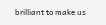brilliant to make us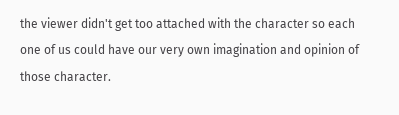the viewer didn't get too attached with the character so each one of us could have our very own imagination and opinion of those character.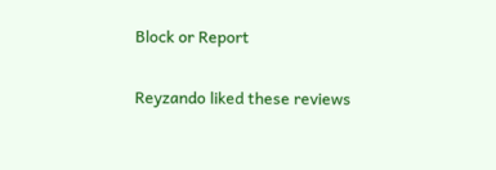Block or Report

Reyzando liked these reviews